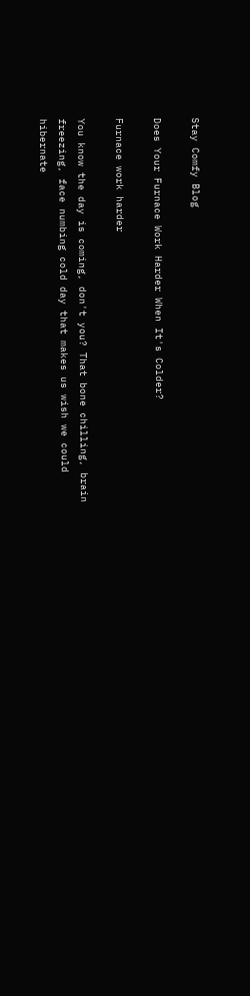Stay Comfy Blog

Does Your Furnace Work Harder When It's Colder?

Furnace work harder

You know the day is coming, don't you? That bone chilling, brain freezing, face numbing cold day that makes us wish we could hibernate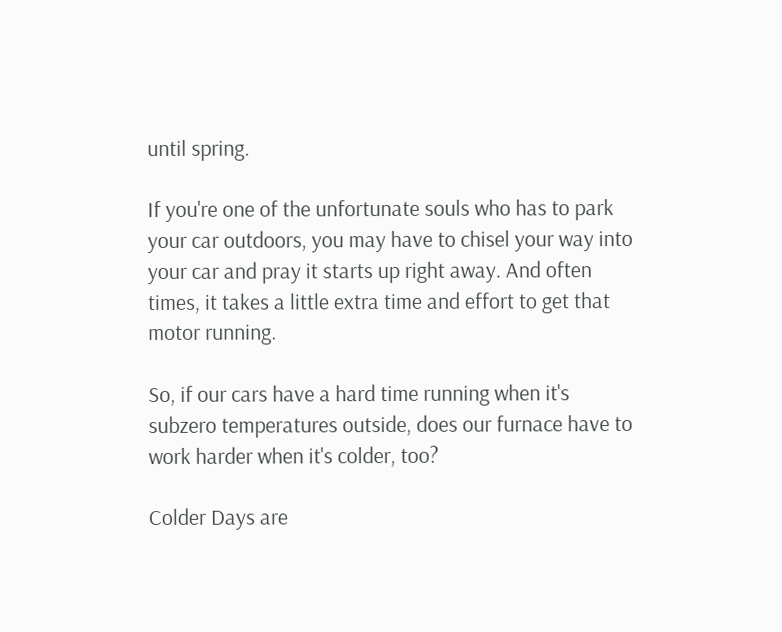until spring.

If you're one of the unfortunate souls who has to park your car outdoors, you may have to chisel your way into your car and pray it starts up right away. And often times, it takes a little extra time and effort to get that motor running.

So, if our cars have a hard time running when it's subzero temperatures outside, does our furnace have to work harder when it's colder, too?

Colder Days are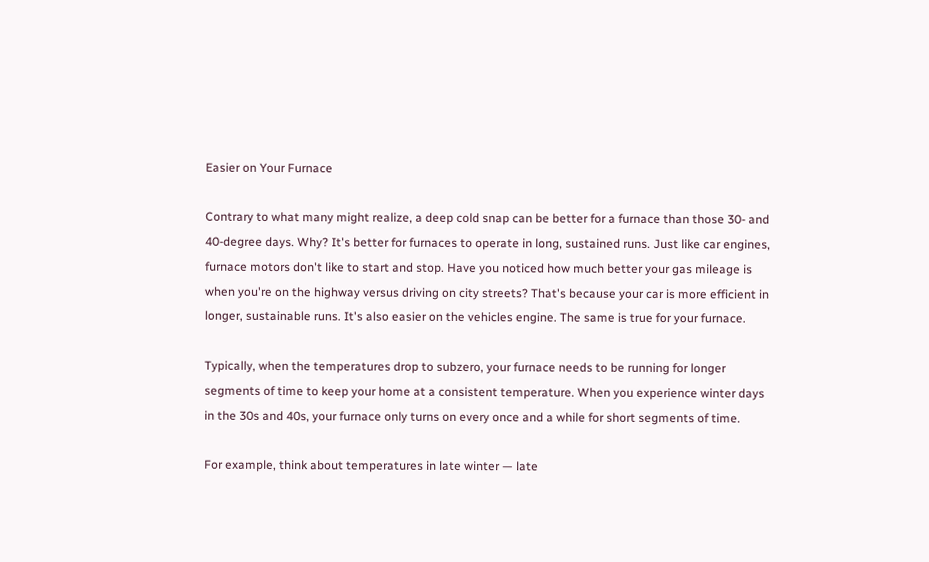Easier on Your Furnace

Contrary to what many might realize, a deep cold snap can be better for a furnace than those 30- and 40-degree days. Why? It's better for furnaces to operate in long, sustained runs. Just like car engines, furnace motors don't like to start and stop. Have you noticed how much better your gas mileage is when you're on the highway versus driving on city streets? That's because your car is more efficient in longer, sustainable runs. It's also easier on the vehicles engine. The same is true for your furnace.

Typically, when the temperatures drop to subzero, your furnace needs to be running for longer segments of time to keep your home at a consistent temperature. When you experience winter days in the 30s and 40s, your furnace only turns on every once and a while for short segments of time.

For example, think about temperatures in late winter — late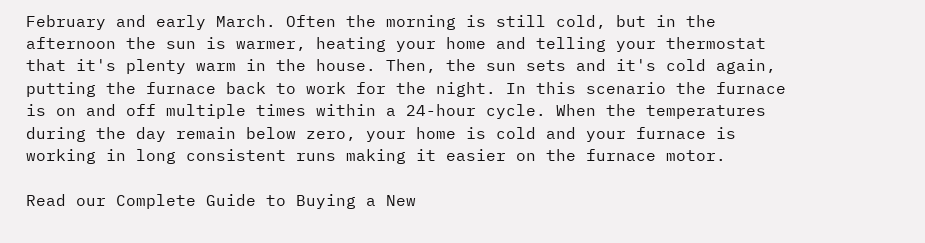February and early March. Often the morning is still cold, but in the afternoon the sun is warmer, heating your home and telling your thermostat that it's plenty warm in the house. Then, the sun sets and it's cold again, putting the furnace back to work for the night. In this scenario the furnace is on and off multiple times within a 24-hour cycle. When the temperatures during the day remain below zero, your home is cold and your furnace is working in long consistent runs making it easier on the furnace motor.

Read our Complete Guide to Buying a New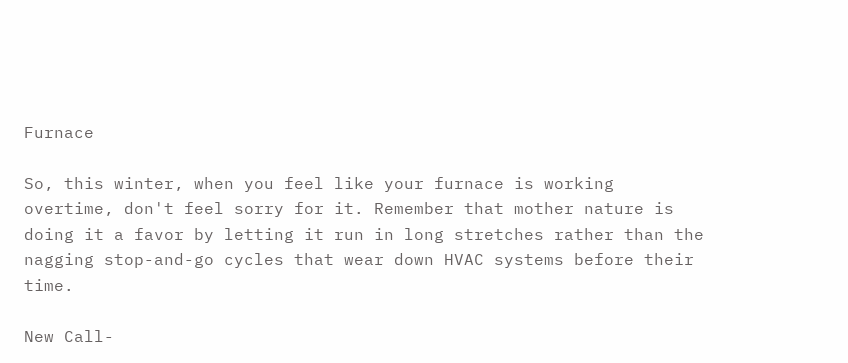Furnace

So, this winter, when you feel like your furnace is working overtime, don't feel sorry for it. Remember that mother nature is doing it a favor by letting it run in long stretches rather than the nagging stop-and-go cycles that wear down HVAC systems before their time.

New Call-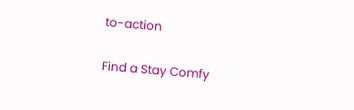to-action

Find a Stay Comfy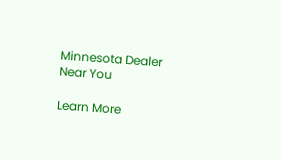Minnesota Dealer Near You

Learn More